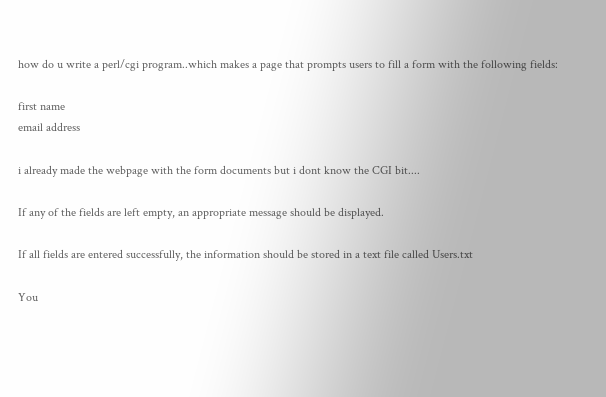how do u write a perl/cgi program..which makes a page that prompts users to fill a form with the following fields:

first name
email address

i already made the webpage with the form documents but i dont know the CGI bit....

If any of the fields are left empty, an appropriate message should be displayed.

If all fields are entered successfully, the information should be stored in a text file called Users.txt

You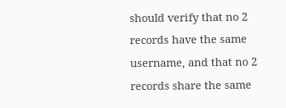should verify that no 2 records have the same username, and that no 2 records share the same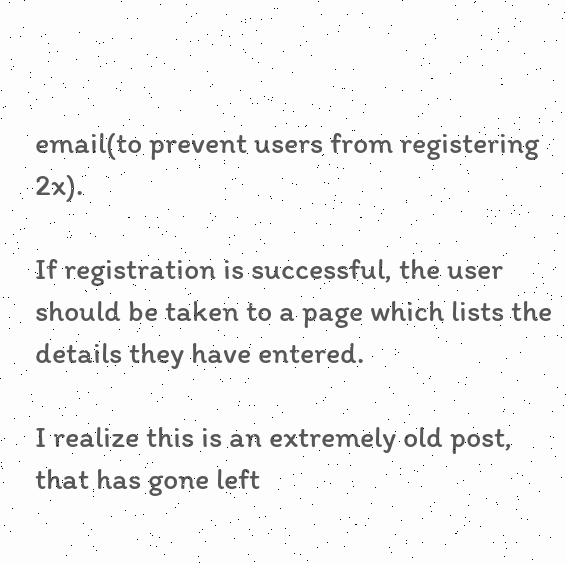email(to prevent users from registering 2x).

If registration is successful, the user should be taken to a page which lists the details they have entered.

I realize this is an extremely old post, that has gone left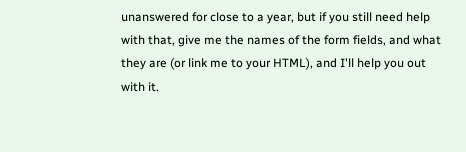unanswered for close to a year, but if you still need help with that, give me the names of the form fields, and what they are (or link me to your HTML), and I'll help you out with it.